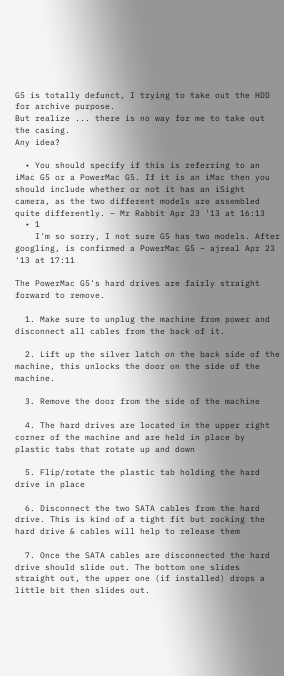G5 is totally defunct, I trying to take out the HDD for archive purpose.
But realize ... there is no way for me to take out the casing.
Any idea?

  • You should specify if this is referring to an iMac G5 or a PowerMac G5. If it is an iMac then you should include whether or not it has an iSight camera, as the two different models are assembled quite differently. – Mr Rabbit Apr 23 '13 at 16:13
  • 1
    I'm so sorry, I not sure G5 has two models. After googling, is confirmed a PowerMac G5 – ajreal Apr 23 '13 at 17:11

The PowerMac G5's hard drives are fairly straight forward to remove.

  1. Make sure to unplug the machine from power and disconnect all cables from the back of it.

  2. Lift up the silver latch on the back side of the machine, this unlocks the door on the side of the machine.

  3. Remove the door from the side of the machine

  4. The hard drives are located in the upper right corner of the machine and are held in place by plastic tabs that rotate up and down

  5. Flip/rotate the plastic tab holding the hard drive in place

  6. Disconnect the two SATA cables from the hard drive. This is kind of a tight fit but rocking the hard drive & cables will help to release them

  7. Once the SATA cables are disconnected the hard drive should slide out. The bottom one slides straight out, the upper one (if installed) drops a little bit then slides out.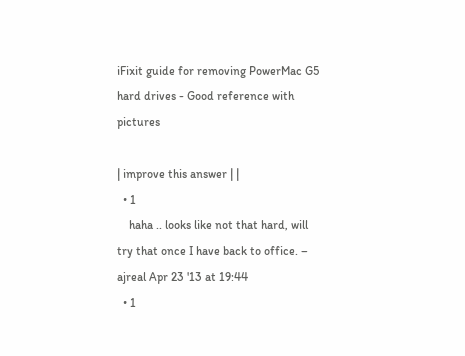iFixit guide for removing PowerMac G5 hard drives - Good reference with pictures

| improve this answer | |
  • 1
    haha .. looks like not that hard, will try that once I have back to office. – ajreal Apr 23 '13 at 19:44
  • 1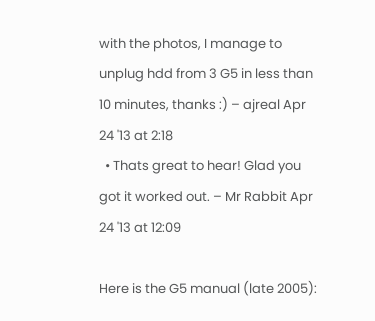with the photos, I manage to unplug hdd from 3 G5 in less than 10 minutes, thanks :) – ajreal Apr 24 '13 at 2:18
  • Thats great to hear! Glad you got it worked out. – Mr Rabbit Apr 24 '13 at 12:09

Here is the G5 manual (late 2005):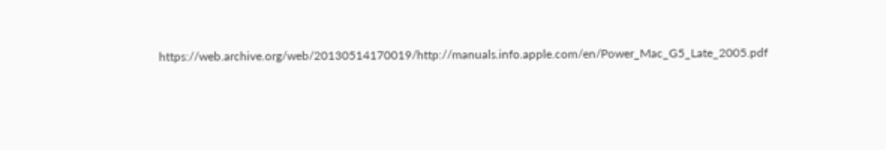https://web.archive.org/web/20130514170019/http://manuals.info.apple.com/en/Power_Mac_G5_Late_2005.pdf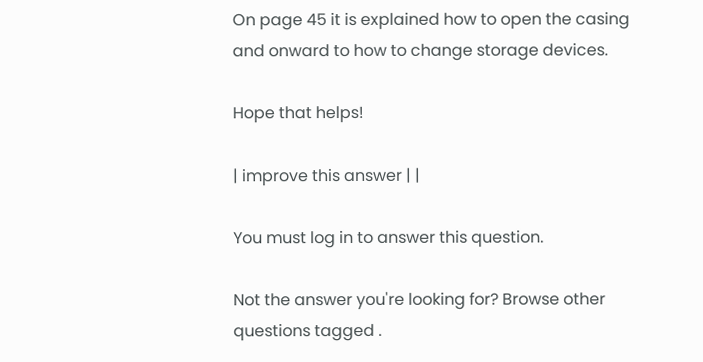On page 45 it is explained how to open the casing and onward to how to change storage devices.

Hope that helps!

| improve this answer | |

You must log in to answer this question.

Not the answer you're looking for? Browse other questions tagged .